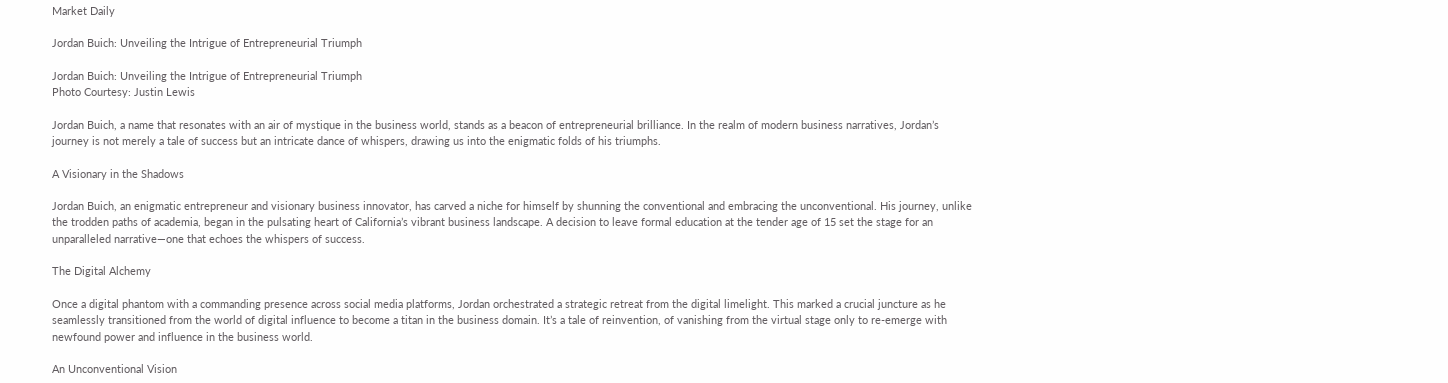Market Daily

Jordan Buich: Unveiling the Intrigue of Entrepreneurial Triumph

Jordan Buich: Unveiling the Intrigue of Entrepreneurial Triumph
Photo Courtesy: Justin Lewis

Jordan Buich, a name that resonates with an air of mystique in the business world, stands as a beacon of entrepreneurial brilliance. In the realm of modern business narratives, Jordan’s journey is not merely a tale of success but an intricate dance of whispers, drawing us into the enigmatic folds of his triumphs.

A Visionary in the Shadows

Jordan Buich, an enigmatic entrepreneur and visionary business innovator, has carved a niche for himself by shunning the conventional and embracing the unconventional. His journey, unlike the trodden paths of academia, began in the pulsating heart of California’s vibrant business landscape. A decision to leave formal education at the tender age of 15 set the stage for an unparalleled narrative—one that echoes the whispers of success.

The Digital Alchemy

Once a digital phantom with a commanding presence across social media platforms, Jordan orchestrated a strategic retreat from the digital limelight. This marked a crucial juncture as he seamlessly transitioned from the world of digital influence to become a titan in the business domain. It’s a tale of reinvention, of vanishing from the virtual stage only to re-emerge with newfound power and influence in the business world.

An Unconventional Vision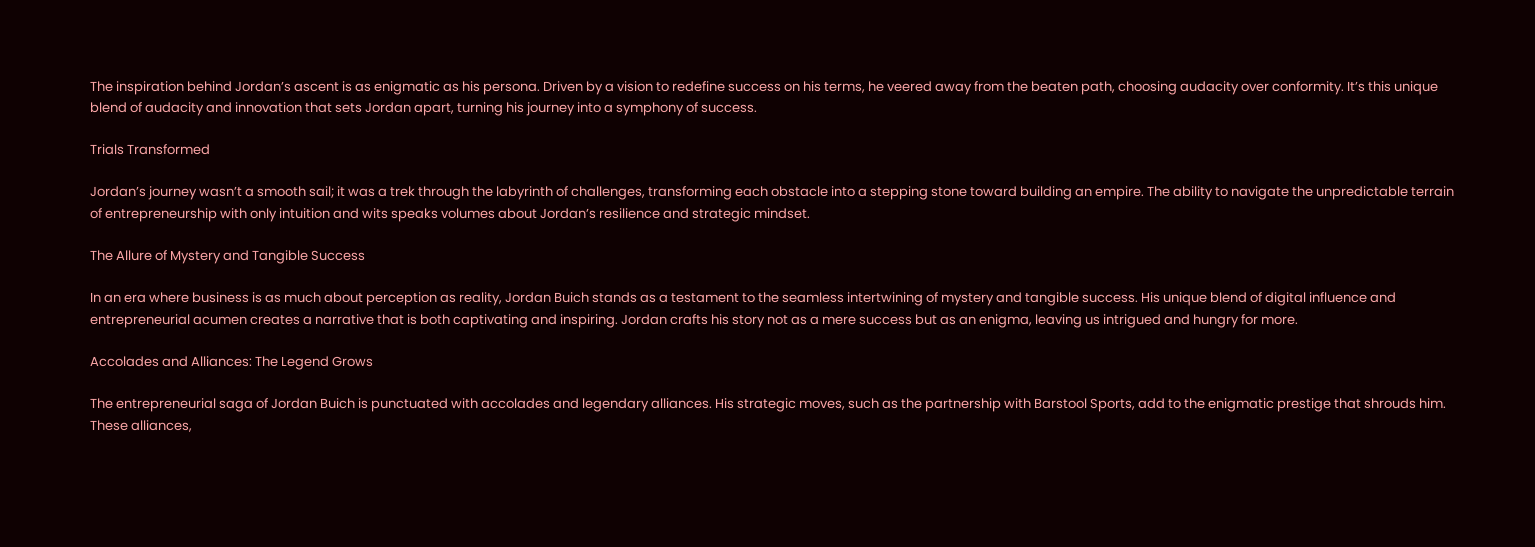The inspiration behind Jordan’s ascent is as enigmatic as his persona. Driven by a vision to redefine success on his terms, he veered away from the beaten path, choosing audacity over conformity. It’s this unique blend of audacity and innovation that sets Jordan apart, turning his journey into a symphony of success.

Trials Transformed

Jordan’s journey wasn’t a smooth sail; it was a trek through the labyrinth of challenges, transforming each obstacle into a stepping stone toward building an empire. The ability to navigate the unpredictable terrain of entrepreneurship with only intuition and wits speaks volumes about Jordan’s resilience and strategic mindset.

The Allure of Mystery and Tangible Success

In an era where business is as much about perception as reality, Jordan Buich stands as a testament to the seamless intertwining of mystery and tangible success. His unique blend of digital influence and entrepreneurial acumen creates a narrative that is both captivating and inspiring. Jordan crafts his story not as a mere success but as an enigma, leaving us intrigued and hungry for more.

Accolades and Alliances: The Legend Grows

The entrepreneurial saga of Jordan Buich is punctuated with accolades and legendary alliances. His strategic moves, such as the partnership with Barstool Sports, add to the enigmatic prestige that shrouds him. These alliances,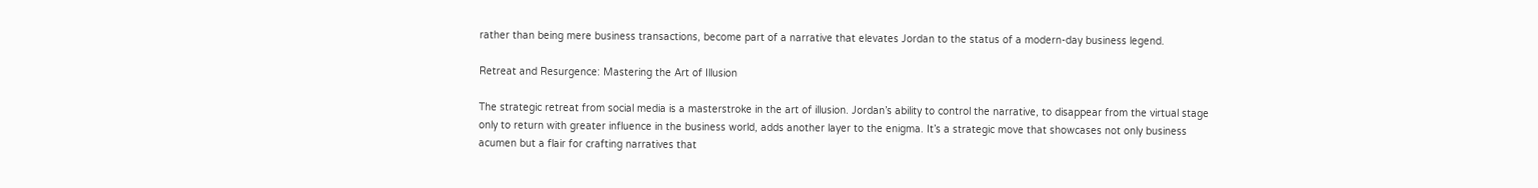rather than being mere business transactions, become part of a narrative that elevates Jordan to the status of a modern-day business legend.

Retreat and Resurgence: Mastering the Art of Illusion

The strategic retreat from social media is a masterstroke in the art of illusion. Jordan’s ability to control the narrative, to disappear from the virtual stage only to return with greater influence in the business world, adds another layer to the enigma. It’s a strategic move that showcases not only business acumen but a flair for crafting narratives that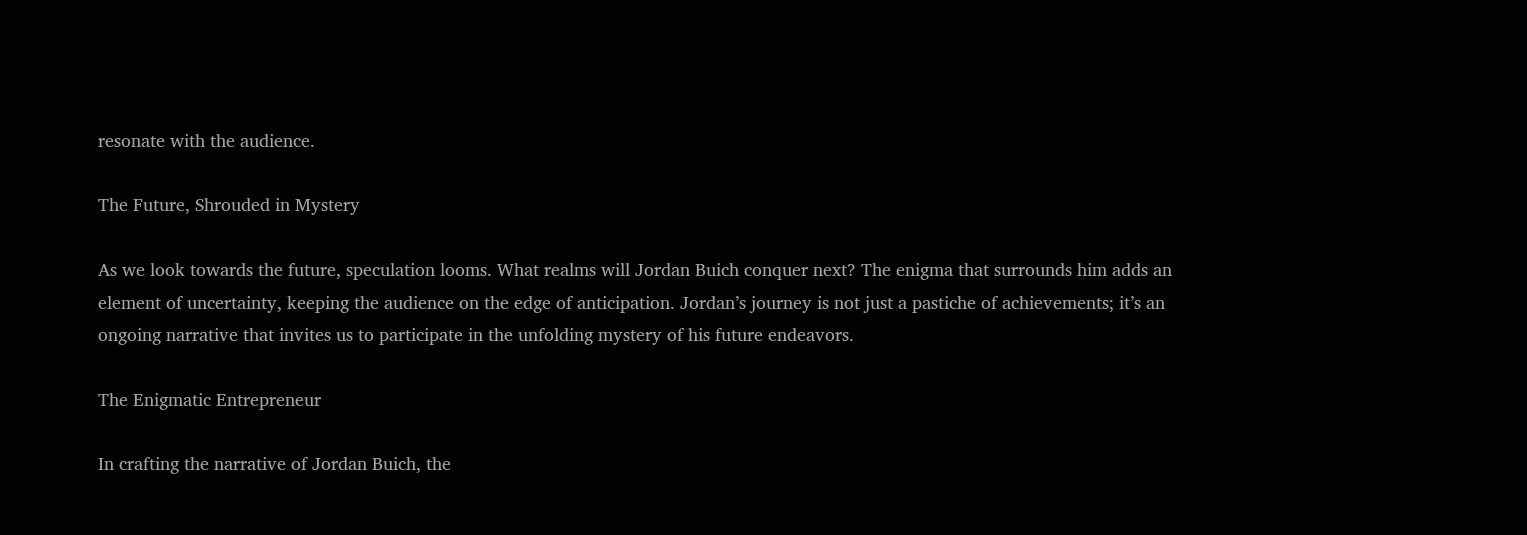resonate with the audience.

The Future, Shrouded in Mystery

As we look towards the future, speculation looms. What realms will Jordan Buich conquer next? The enigma that surrounds him adds an element of uncertainty, keeping the audience on the edge of anticipation. Jordan’s journey is not just a pastiche of achievements; it’s an ongoing narrative that invites us to participate in the unfolding mystery of his future endeavors.

The Enigmatic Entrepreneur

In crafting the narrative of Jordan Buich, the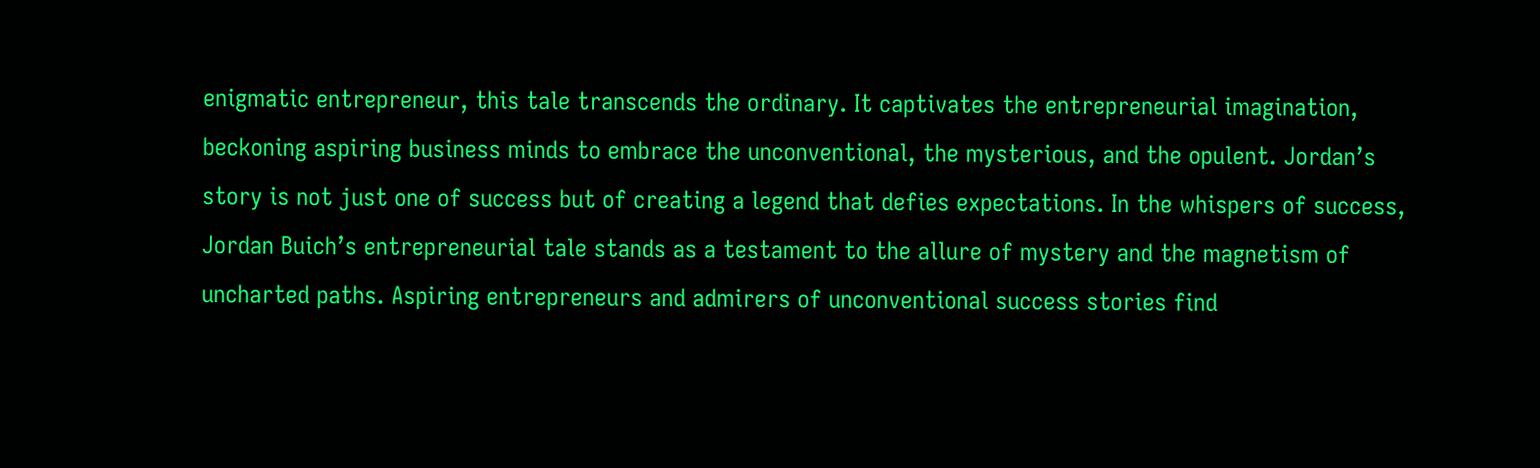enigmatic entrepreneur, this tale transcends the ordinary. It captivates the entrepreneurial imagination, beckoning aspiring business minds to embrace the unconventional, the mysterious, and the opulent. Jordan’s story is not just one of success but of creating a legend that defies expectations. In the whispers of success, Jordan Buich’s entrepreneurial tale stands as a testament to the allure of mystery and the magnetism of uncharted paths. Aspiring entrepreneurs and admirers of unconventional success stories find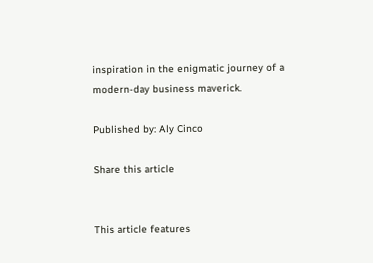inspiration in the enigmatic journey of a modern-day business maverick.

Published by: Aly Cinco

Share this article


This article features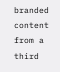branded content from a third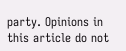party. Opinions in this article do not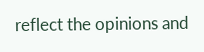reflect the opinions and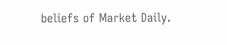beliefs of Market Daily.